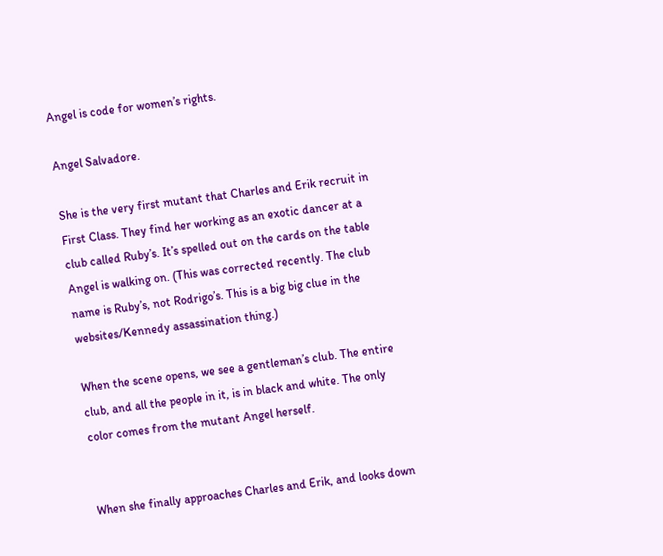Angel is code for women’s rights.

Angel Salvadore.

She is the very first mutant that Charles and Erik recruit in First Class. They find her working as an exotic dancer at a club called Ruby’s. It’s spelled out on the cards on the table Angel is walking on. (This was corrected recently. The club name is Ruby’s, not Rodrigo’s. This is a big big clue in the websites/Kennedy assassination thing.)

When the scene opens, we see a gentleman’s club. The entire club, and all the people in it, is in black and white. The only color comes from the mutant Angel herself.


When she finally approaches Charles and Erik, and looks down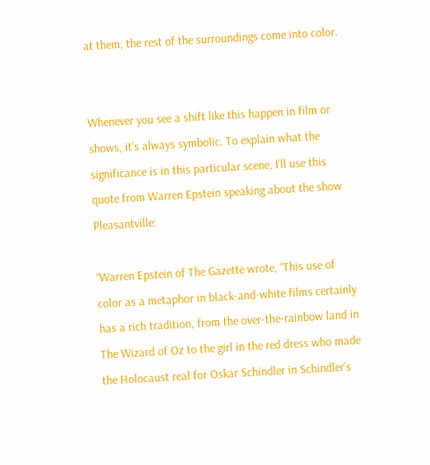at them, the rest of the surroundings come into color.


Whenever you see a shift like this happen in film or shows, it’s always symbolic. To explain what the significance is in this particular scene, I’ll use this quote from Warren Epstein speaking about the show Pleasantville:

“Warren Epstein of The Gazette wrote, “This use of color as a metaphor in black-and-white films certainly has a rich tradition, from the over-the-rainbow land in The Wizard of Oz to the girl in the red dress who made the Holocaust real for Oskar Schindler in Schindler’s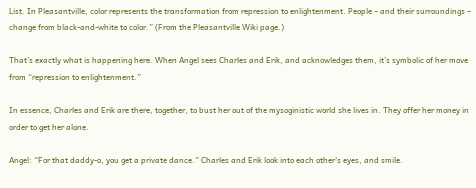List. In Pleasantville, color represents the transformation from repression to enlightenment. People – and their surroundings – change from black-and-white to color.” (From the Pleasantville Wiki page.)

That’s exactly what is happening here. When Angel sees Charles and Erik, and acknowledges them, it’s symbolic of her move from “repression to enlightenment.”

In essence, Charles and Erik are there, together, to bust her out of the mysoginistic world she lives in. They offer her money in order to get her alone.

Angel: “For that daddy-o, you get a private dance.” Charles and Erik look into each other’s eyes, and smile.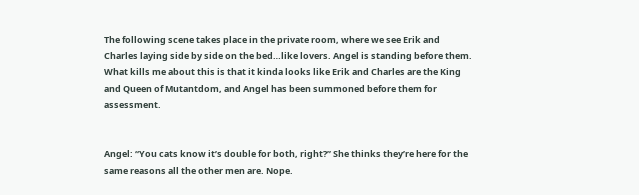The following scene takes place in the private room, where we see Erik and Charles laying side by side on the bed…like lovers. Angel is standing before them. What kills me about this is that it kinda looks like Erik and Charles are the King and Queen of Mutantdom, and Angel has been summoned before them for assessment.


Angel: “You cats know it’s double for both, right?” She thinks they’re here for the same reasons all the other men are. Nope.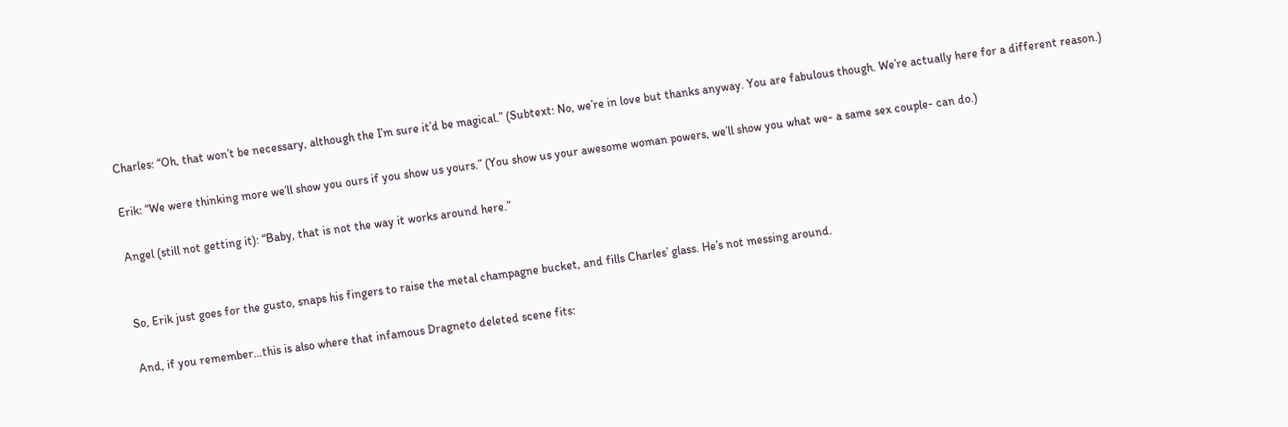Charles: “Oh, that won’t be necessary, although the I’m sure it’d be magical.” (Subtext: No, we’re in love but thanks anyway. You are fabulous though. We’re actually here for a different reason.)

Erik: “We were thinking more we’ll show you ours if you show us yours.” (You show us your awesome woman powers, we’ll show you what we- a same sex couple- can do.)

Angel (still not getting it): “Baby, that is not the way it works around here.”


So, Erik just goes for the gusto, snaps his fingers to raise the metal champagne bucket, and fills Charles’ glass. He’s not messing around.

And, if you remember…this is also where that infamous Dragneto deleted scene fits: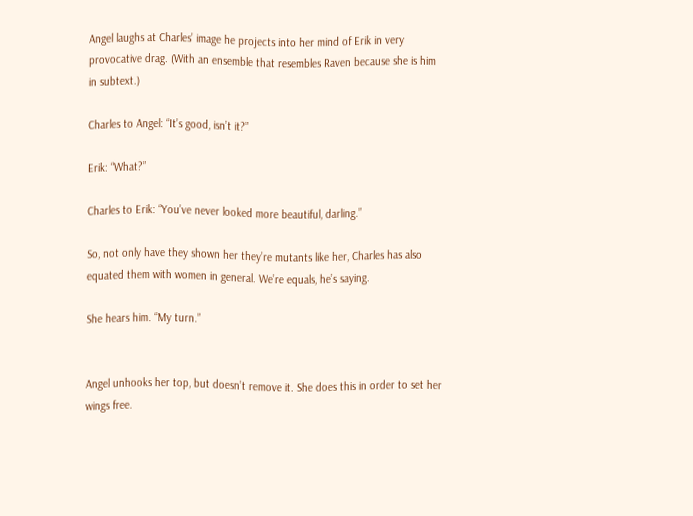Angel laughs at Charles’ image he projects into her mind of Erik in very provocative drag. (With an ensemble that resembles Raven because she is him in subtext.)

Charles to Angel: “It’s good, isn’t it?”

Erik: “What?”

Charles to Erik: “You’ve never looked more beautiful, darling.”

So, not only have they shown her they’re mutants like her, Charles has also equated them with women in general. We’re equals, he’s saying.

She hears him. “My turn.”


Angel unhooks her top, but doesn’t remove it. She does this in order to set her wings free.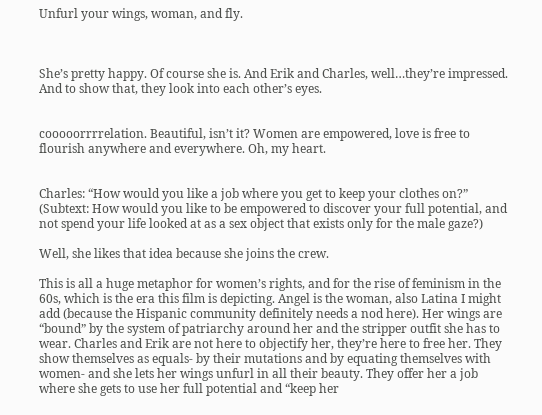Unfurl your wings, woman, and fly.



She’s pretty happy. Of course she is. And Erik and Charles, well…they’re impressed. And to show that, they look into each other’s eyes.


cooooorrrrelation. Beautiful, isn’t it? Women are empowered, love is free to flourish anywhere and everywhere. Oh, my heart.


Charles: “How would you like a job where you get to keep your clothes on?” (Subtext: How would you like to be empowered to discover your full potential, and not spend your life looked at as a sex object that exists only for the male gaze?)

Well, she likes that idea because she joins the crew.

This is all a huge metaphor for women’s rights, and for the rise of feminism in the 60s, which is the era this film is depicting. Angel is the woman, also Latina I might add (because the Hispanic community definitely needs a nod here). Her wings are “bound” by the system of patriarchy around her and the stripper outfit she has to wear. Charles and Erik are not here to objectify her, they’re here to free her. They show themselves as equals- by their mutations and by equating themselves with women- and she lets her wings unfurl in all their beauty. They offer her a job where she gets to use her full potential and “keep her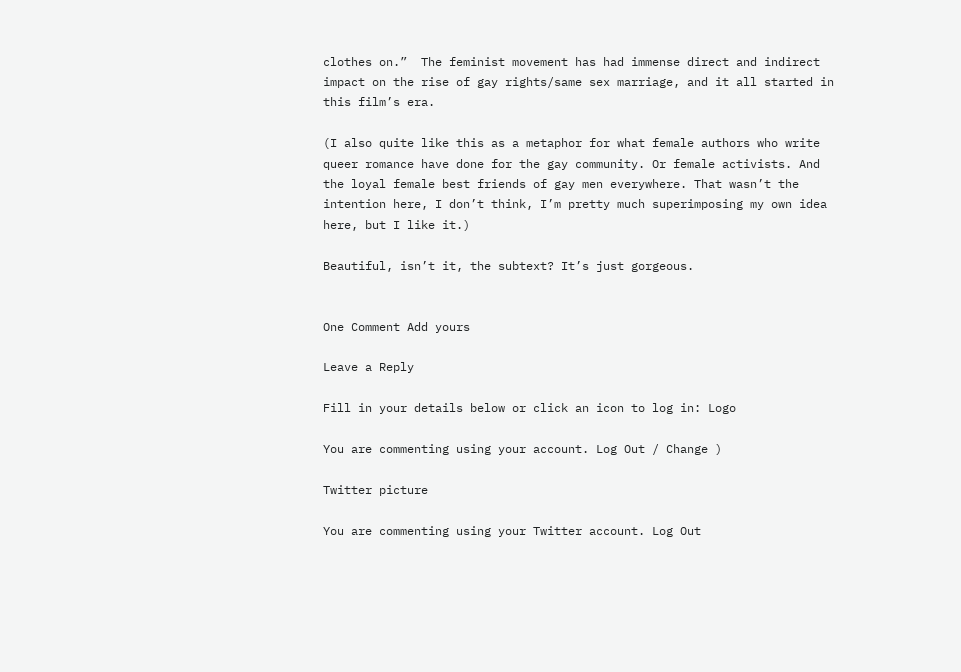clothes on.”  The feminist movement has had immense direct and indirect impact on the rise of gay rights/same sex marriage, and it all started in this film’s era.

(I also quite like this as a metaphor for what female authors who write queer romance have done for the gay community. Or female activists. And the loyal female best friends of gay men everywhere. That wasn’t the intention here, I don’t think, I’m pretty much superimposing my own idea here, but I like it.)

Beautiful, isn’t it, the subtext? It’s just gorgeous.


One Comment Add yours

Leave a Reply

Fill in your details below or click an icon to log in: Logo

You are commenting using your account. Log Out / Change )

Twitter picture

You are commenting using your Twitter account. Log Out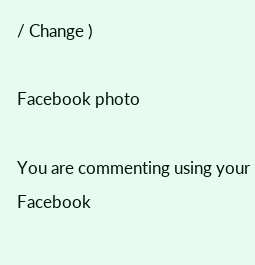/ Change )

Facebook photo

You are commenting using your Facebook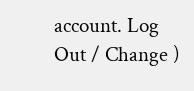account. Log Out / Change )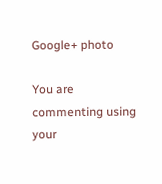Google+ photo

You are commenting using your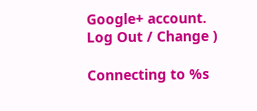Google+ account. Log Out / Change )

Connecting to %s